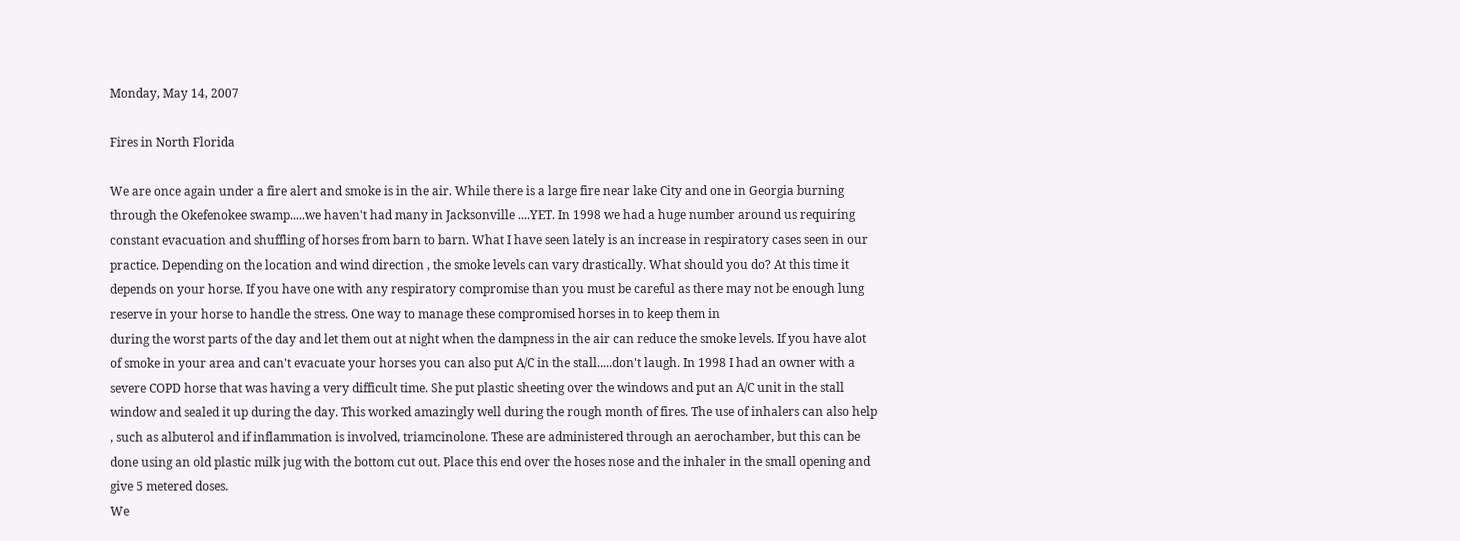Monday, May 14, 2007

Fires in North Florida

We are once again under a fire alert and smoke is in the air. While there is a large fire near lake City and one in Georgia burning through the Okefenokee swamp.....we haven't had many in Jacksonville ....YET. In 1998 we had a huge number around us requiring constant evacuation and shuffling of horses from barn to barn. What I have seen lately is an increase in respiratory cases seen in our practice. Depending on the location and wind direction , the smoke levels can vary drastically. What should you do? At this time it depends on your horse. If you have one with any respiratory compromise than you must be careful as there may not be enough lung reserve in your horse to handle the stress. One way to manage these compromised horses in to keep them in
during the worst parts of the day and let them out at night when the dampness in the air can reduce the smoke levels. If you have alot of smoke in your area and can't evacuate your horses you can also put A/C in the stall.....don't laugh. In 1998 I had an owner with a severe COPD horse that was having a very difficult time. She put plastic sheeting over the windows and put an A/C unit in the stall window and sealed it up during the day. This worked amazingly well during the rough month of fires. The use of inhalers can also help , such as albuterol and if inflammation is involved, triamcinolone. These are administered through an aerochamber, but this can be done using an old plastic milk jug with the bottom cut out. Place this end over the hoses nose and the inhaler in the small opening and give 5 metered doses.
We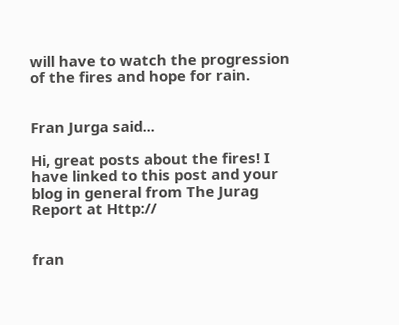will have to watch the progression of the fires and hope for rain.


Fran Jurga said...

Hi, great posts about the fires! I have linked to this post and your blog in general from The Jurag Report at Http://


fran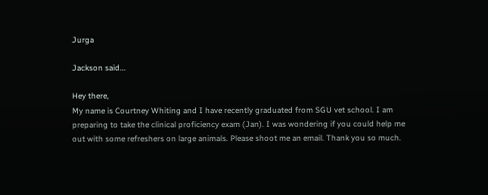Jurga

Jackson said...

Hey there,
My name is Courtney Whiting and I have recently graduated from SGU vet school. I am preparing to take the clinical proficiency exam (Jan). I was wondering if you could help me out with some refreshers on large animals. Please shoot me an email. Thank you so much.